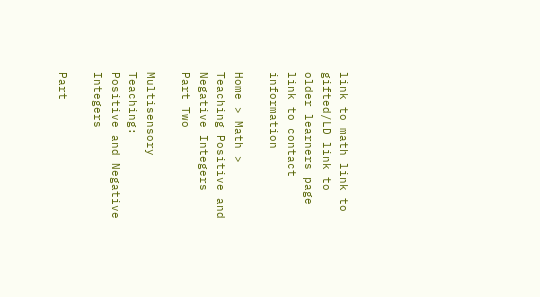link to math link to gifted/LD link to older learners page link to contact information

Home > Math > Teaching Positive and Negative Integers Part Two

Multisensory Teaching:
Positive and Negative Integers

Part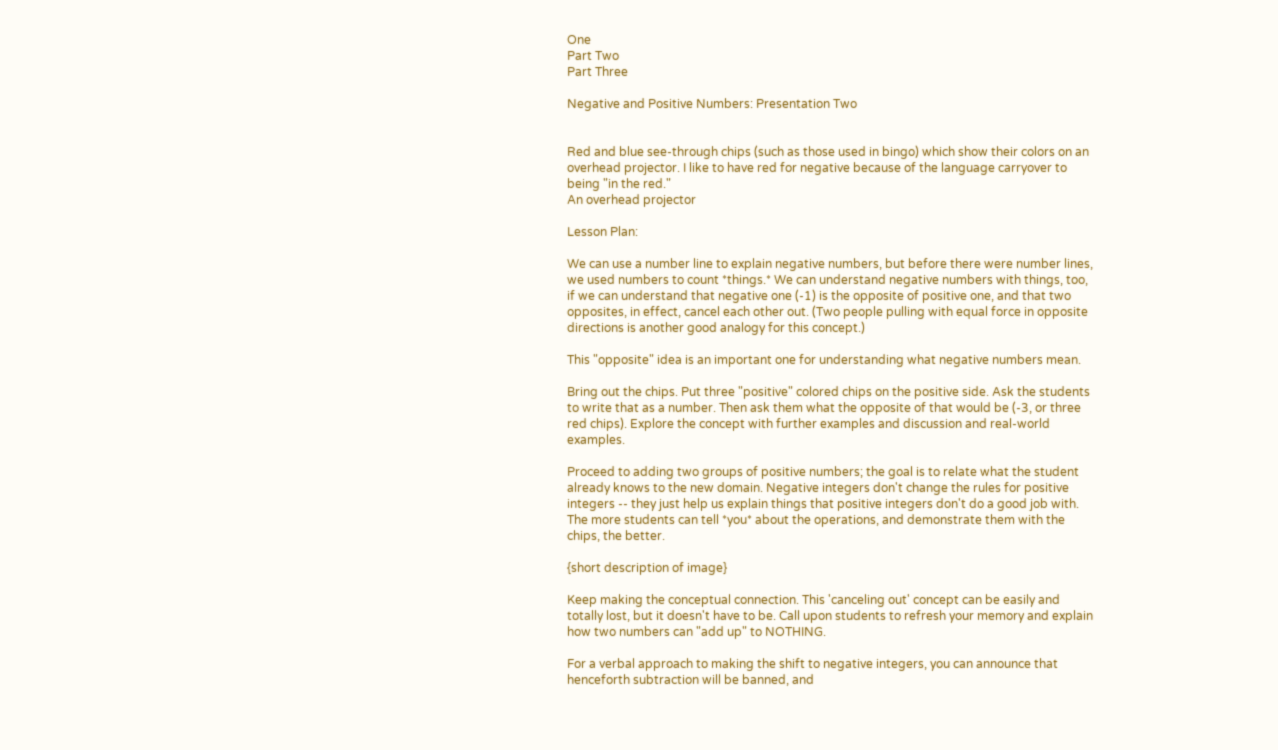One
Part Two
Part Three

Negative and Positive Numbers: Presentation Two


Red and blue see-through chips (such as those used in bingo) which show their colors on an overhead projector. I like to have red for negative because of the language carryover to being "in the red."
An overhead projector

Lesson Plan:

We can use a number line to explain negative numbers, but before there were number lines, we used numbers to count *things.* We can understand negative numbers with things, too, if we can understand that negative one (-1) is the opposite of positive one, and that two opposites, in effect, cancel each other out. (Two people pulling with equal force in opposite directions is another good analogy for this concept.)

This "opposite" idea is an important one for understanding what negative numbers mean.

Bring out the chips. Put three "positive" colored chips on the positive side. Ask the students to write that as a number. Then ask them what the opposite of that would be (-3, or three red chips). Explore the concept with further examples and discussion and real-world examples.

Proceed to adding two groups of positive numbers; the goal is to relate what the student already knows to the new domain. Negative integers don't change the rules for positive integers -- they just help us explain things that positive integers don't do a good job with. The more students can tell *you* about the operations, and demonstrate them with the chips, the better.

{short description of image}

Keep making the conceptual connection. This 'canceling out' concept can be easily and totally lost, but it doesn't have to be. Call upon students to refresh your memory and explain how two numbers can "add up" to NOTHING.

For a verbal approach to making the shift to negative integers, you can announce that henceforth subtraction will be banned, and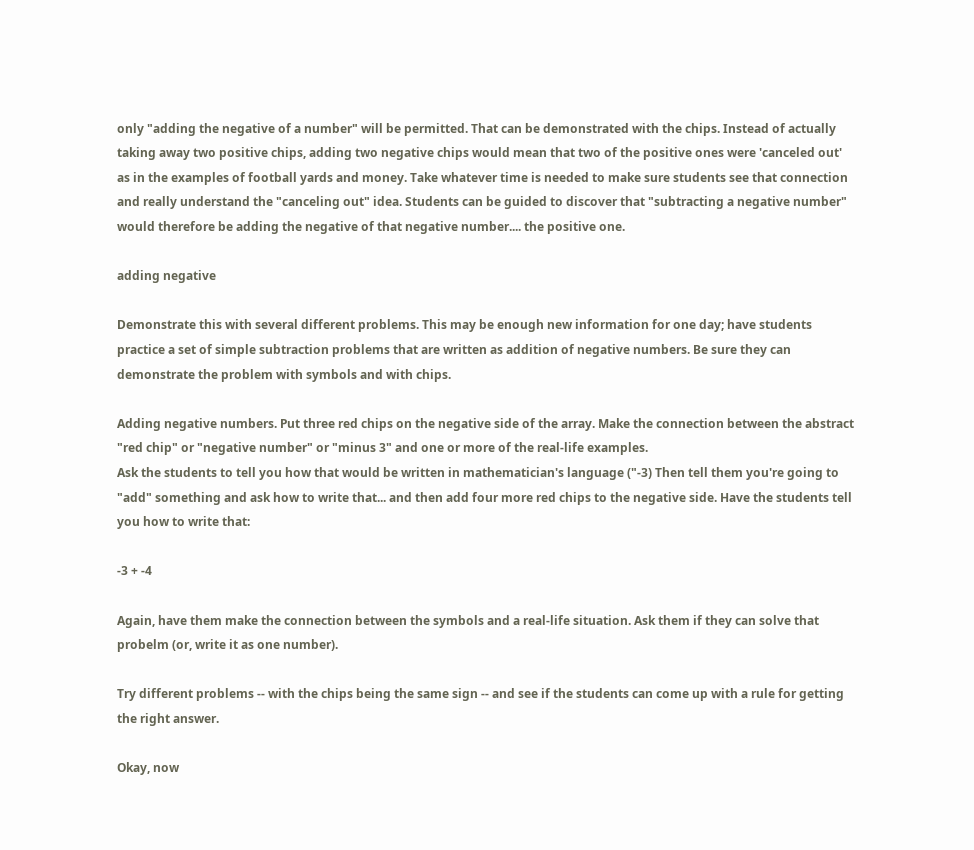only "adding the negative of a number" will be permitted. That can be demonstrated with the chips. Instead of actually taking away two positive chips, adding two negative chips would mean that two of the positive ones were 'canceled out' as in the examples of football yards and money. Take whatever time is needed to make sure students see that connection and really understand the "canceling out" idea. Students can be guided to discover that "subtracting a negative number" would therefore be adding the negative of that negative number.... the positive one.

adding negative

Demonstrate this with several different problems. This may be enough new information for one day; have students practice a set of simple subtraction problems that are written as addition of negative numbers. Be sure they can demonstrate the problem with symbols and with chips.

Adding negative numbers. Put three red chips on the negative side of the array. Make the connection between the abstract "red chip" or "negative number" or "minus 3" and one or more of the real-life examples.
Ask the students to tell you how that would be written in mathematician's language ("-3) Then tell them you're going to "add" something and ask how to write that... and then add four more red chips to the negative side. Have the students tell you how to write that:

-3 + -4

Again, have them make the connection between the symbols and a real-life situation. Ask them if they can solve that probelm (or, write it as one number).

Try different problems -- with the chips being the same sign -- and see if the students can come up with a rule for getting the right answer.

Okay, now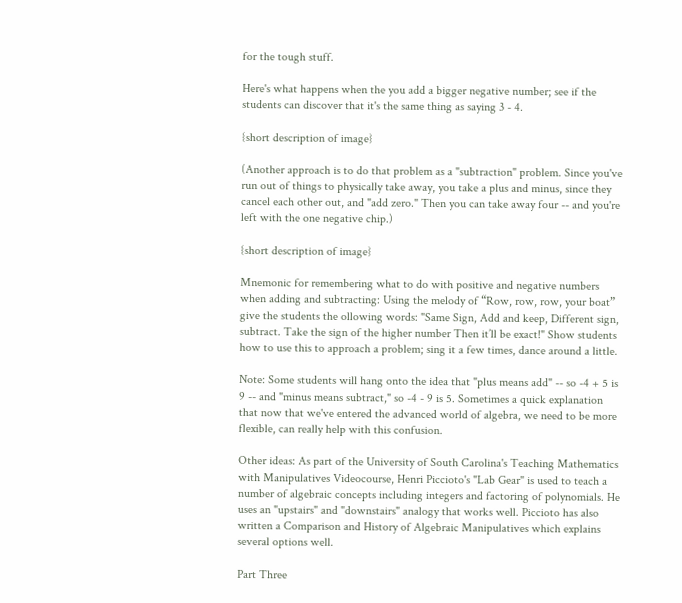for the tough stuff.

Here's what happens when the you add a bigger negative number; see if the students can discover that it's the same thing as saying 3 - 4.

{short description of image}

(Another approach is to do that problem as a "subtraction" problem. Since you've run out of things to physically take away, you take a plus and minus, since they cancel each other out, and "add zero." Then you can take away four -- and you're left with the one negative chip.)

{short description of image}

Mnemonic for remembering what to do with positive and negative numbers when adding and subtracting: Using the melody of “Row, row, row, your boat” give the students the ollowing words: "Same Sign, Add and keep, Different sign, subtract. Take the sign of the higher number Then it’ll be exact!" Show students how to use this to approach a problem; sing it a few times, dance around a little.

Note: Some students will hang onto the idea that "plus means add" -- so -4 + 5 is 9 -- and "minus means subtract," so -4 - 9 is 5. Sometimes a quick explanation that now that we've entered the advanced world of algebra, we need to be more flexible, can really help with this confusion.

Other ideas: As part of the University of South Carolina's Teaching Mathematics with Manipulatives Videocourse, Henri Piccioto's "Lab Gear" is used to teach a number of algebraic concepts including integers and factoring of polynomials. He uses an "upstairs" and "downstairs" analogy that works well. Piccioto has also written a Comparison and History of Algebraic Manipulatives which explains several options well.

Part Three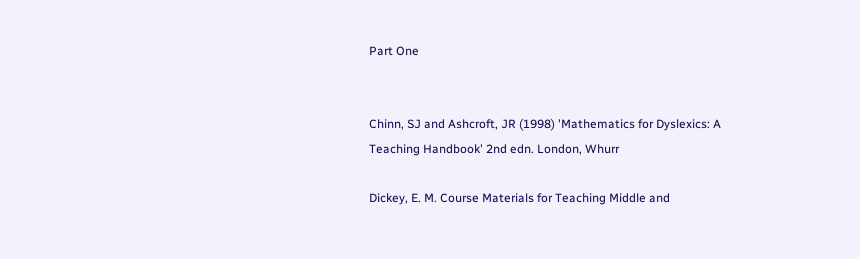Part One


Chinn, SJ and Ashcroft, JR (1998) 'Mathematics for Dyslexics: A Teaching Handbook' 2nd edn. London, Whurr

Dickey, E. M. Course Materials for Teaching Middle and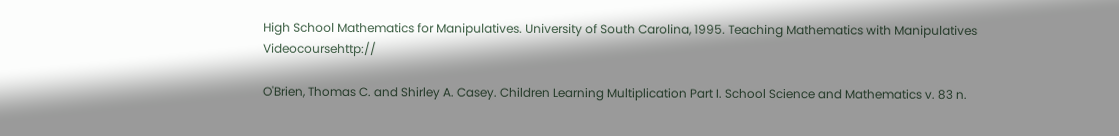High School Mathematics for Manipulatives. University of South Carolina, 1995. Teaching Mathematics with Manipulatives Videocoursehttp://

O'Brien, Thomas C. and Shirley A. Casey. Children Learning Multiplication Part I. School Science and Mathematics v. 83 n.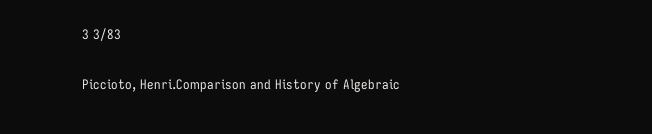3 3/83

Piccioto, Henri.Comparison and History of Algebraic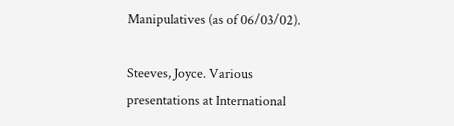Manipulatives (as of 06/03/02).

Steeves, Joyce. Various presentations at International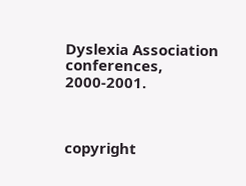Dyslexia Association conferences, 2000-2001.



copyright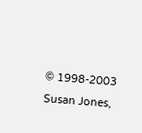© 1998-2003 Susan Jones,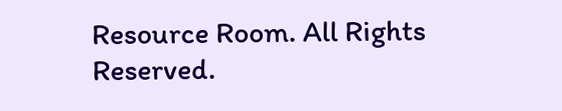Resource Room. All Rights Reserved.